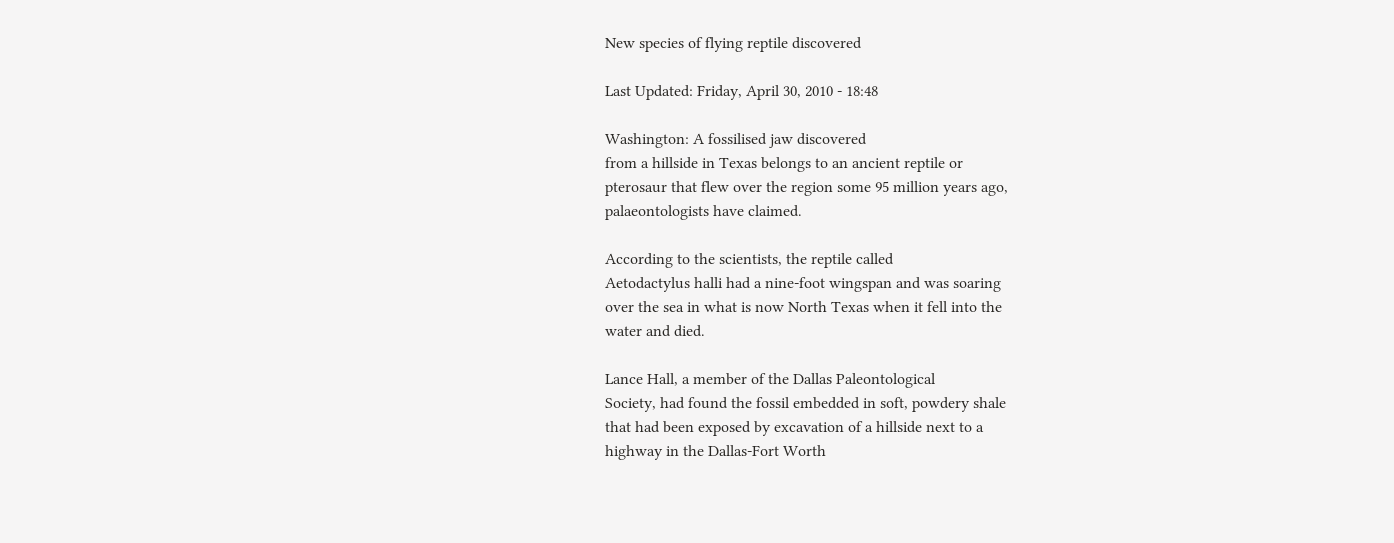New species of flying reptile discovered

Last Updated: Friday, April 30, 2010 - 18:48

Washington: A fossilised jaw discovered
from a hillside in Texas belongs to an ancient reptile or
pterosaur that flew over the region some 95 million years ago,
palaeontologists have claimed.

According to the scientists, the reptile called
Aetodactylus halli had a nine-foot wingspan and was soaring
over the sea in what is now North Texas when it fell into the
water and died.

Lance Hall, a member of the Dallas Paleontological
Society, had found the fossil embedded in soft, powdery shale
that had been exposed by excavation of a hillside next to a
highway in the Dallas-Fort Worth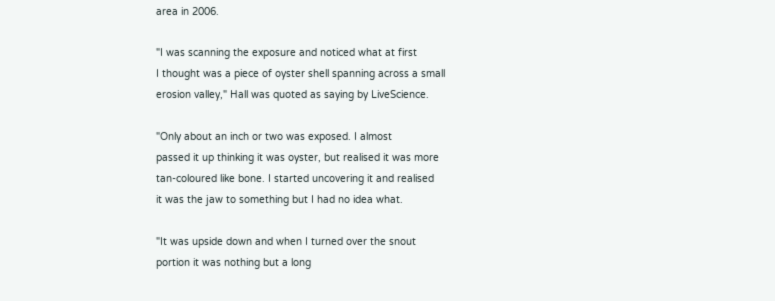area in 2006.

"I was scanning the exposure and noticed what at first
I thought was a piece of oyster shell spanning across a small
erosion valley," Hall was quoted as saying by LiveScience.

"Only about an inch or two was exposed. I almost
passed it up thinking it was oyster, but realised it was more
tan-coloured like bone. I started uncovering it and realised
it was the jaw to something but I had no idea what.

"It was upside down and when I turned over the snout
portion it was nothing but a long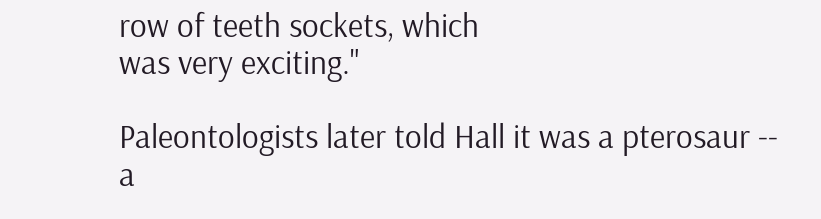row of teeth sockets, which
was very exciting."

Paleontologists later told Hall it was a pterosaur --
a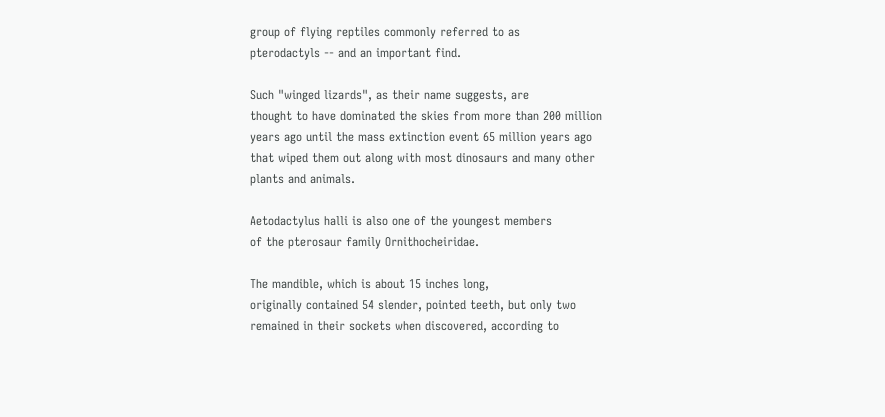group of flying reptiles commonly referred to as
pterodactyls -- and an important find.

Such "winged lizards", as their name suggests, are
thought to have dominated the skies from more than 200 million
years ago until the mass extinction event 65 million years ago
that wiped them out along with most dinosaurs and many other
plants and animals.

Aetodactylus halli is also one of the youngest members
of the pterosaur family Ornithocheiridae.

The mandible, which is about 15 inches long,
originally contained 54 slender, pointed teeth, but only two
remained in their sockets when discovered, according to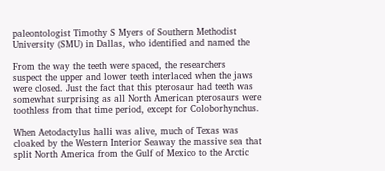paleontologist Timothy S Myers of Southern Methodist
University (SMU) in Dallas, who identified and named the

From the way the teeth were spaced, the researchers
suspect the upper and lower teeth interlaced when the jaws
were closed. Just the fact that this pterosaur had teeth was
somewhat surprising as all North American pterosaurs were
toothless from that time period, except for Coloborhynchus.

When Aetodactylus halli was alive, much of Texas was
cloaked by the Western Interior Seaway the massive sea that
split North America from the Gulf of Mexico to the Arctic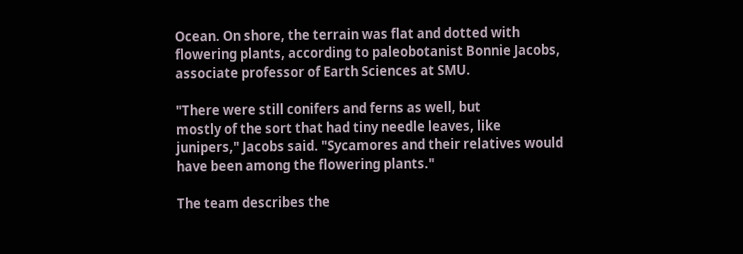Ocean. On shore, the terrain was flat and dotted with
flowering plants, according to paleobotanist Bonnie Jacobs,
associate professor of Earth Sciences at SMU.

"There were still conifers and ferns as well, but
mostly of the sort that had tiny needle leaves, like
junipers," Jacobs said. "Sycamores and their relatives would
have been among the flowering plants."

The team describes the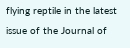flying reptile in the latest
issue of the Journal of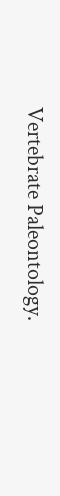Vertebrate Paleontology.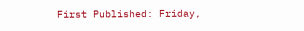First Published: Friday,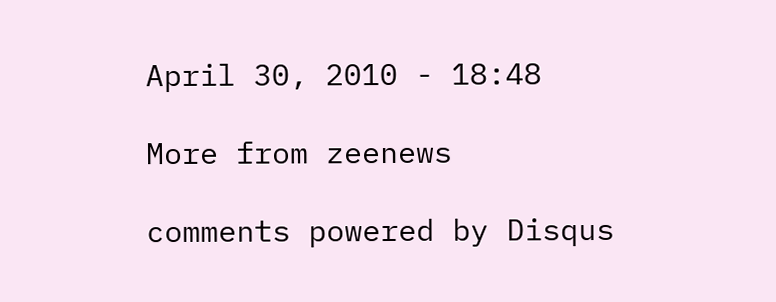April 30, 2010 - 18:48

More from zeenews

comments powered by Disqus